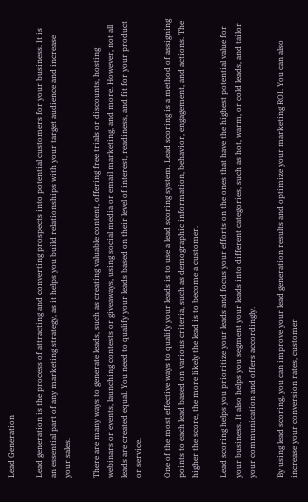Lead Generation

Lead generation is the process of attracting and converting prospects into potential customers for your business. It is an essential part of any marketing strategy, as it helps you build relationships with your target audience and increase your sales.

There are many ways to generate leads, such as creating valuable content, offering free trials or discounts, hosting webinars or events, launching contests or giveaways, using social media or email marketing, and more. However, not all leads are created equal. You need to qualify your leads based on their level of interest, readiness, and fit for your product or service.

One of the most effective ways to qualify your leads is to use a lead scoring system. Lead scoring is a method of assigning points to each lead based on various criteria, such as demographic information, behavior, engagement, and actions. The higher the score, the more likely the lead is to become a customer.

Lead scoring helps you prioritize your leads and focus your efforts on the ones that have the highest potential value for your business. It also helps you segment your leads into different categories, such as hot, warm, or cold leads, and tailor your communication and offers accordingly.

By using lead scoring, you can improve your lead generation results and optimize your marketing ROI. You can also increase your conversion rates, customer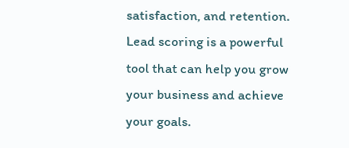satisfaction, and retention. Lead scoring is a powerful tool that can help you grow your business and achieve your goals.